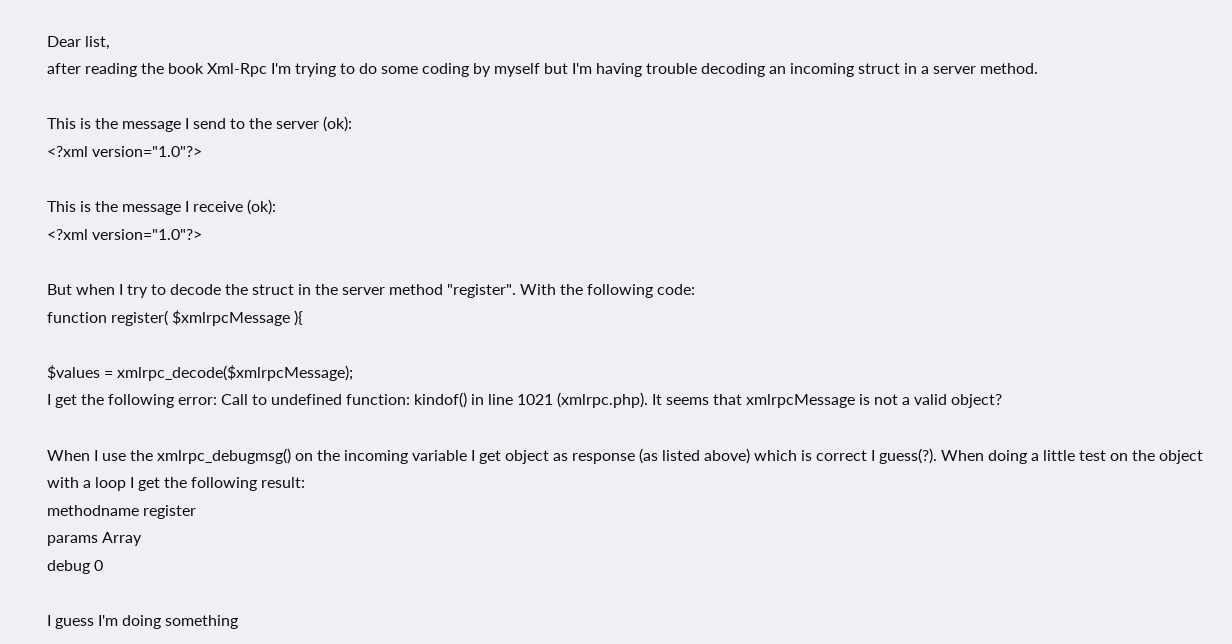Dear list,
after reading the book Xml-Rpc I'm trying to do some coding by myself but I'm having trouble decoding an incoming struct in a server method.

This is the message I send to the server (ok):
<?xml version="1.0"?>

This is the message I receive (ok):
<?xml version="1.0"?>

But when I try to decode the struct in the server method "register". With the following code:
function register( $xmlrpcMessage ){

$values = xmlrpc_decode($xmlrpcMessage);
I get the following error: Call to undefined function: kindof() in line 1021 (xmlrpc.php). It seems that xmlrpcMessage is not a valid object?

When I use the xmlrpc_debugmsg() on the incoming variable I get object as response (as listed above) which is correct I guess(?). When doing a little test on the object with a loop I get the following result:
methodname register
params Array
debug 0

I guess I'm doing something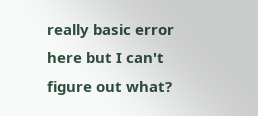really basic error here but I can't figure out what?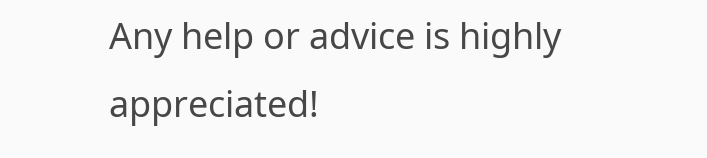Any help or advice is highly appreciated!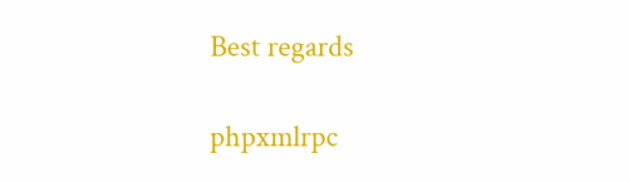Best regards

phpxmlrpc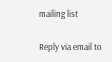mailing list

Reply via email to